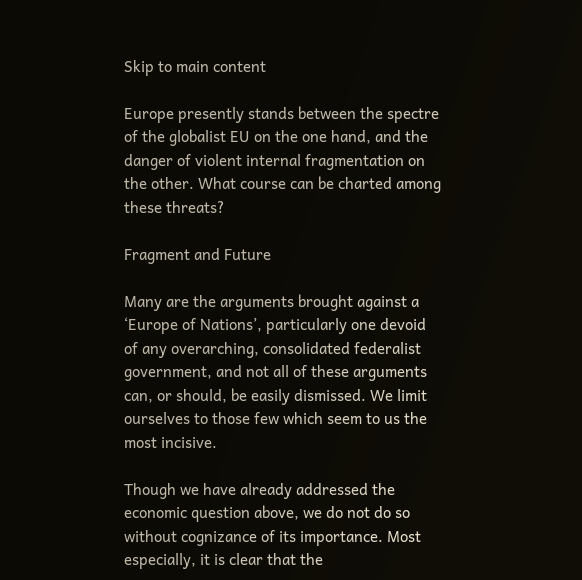Skip to main content

Europe presently stands between the spectre of the globalist EU on the one hand, and the danger of violent internal fragmentation on the other. What course can be charted among these threats?

Fragment and Future

Many are the arguments brought against a ‘Europe of Nations’, particularly one devoid of any overarching, consolidated federalist government, and not all of these arguments can, or should, be easily dismissed. We limit ourselves to those few which seem to us the most incisive.

Though we have already addressed the economic question above, we do not do so without cognizance of its importance. Most especially, it is clear that the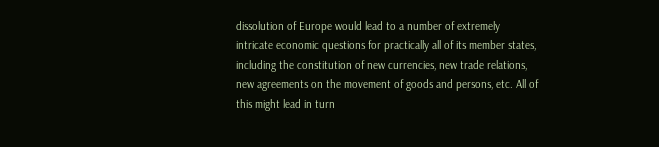dissolution of Europe would lead to a number of extremely intricate economic questions for practically all of its member states, including the constitution of new currencies, new trade relations, new agreements on the movement of goods and persons, etc. All of this might lead in turn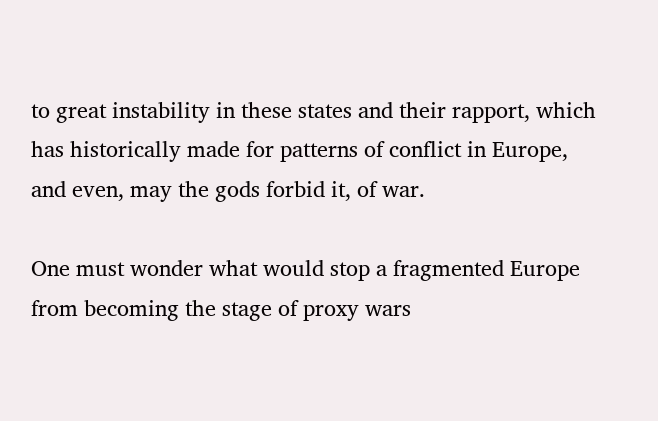to great instability in these states and their rapport, which has historically made for patterns of conflict in Europe, and even, may the gods forbid it, of war.

One must wonder what would stop a fragmented Europe from becoming the stage of proxy wars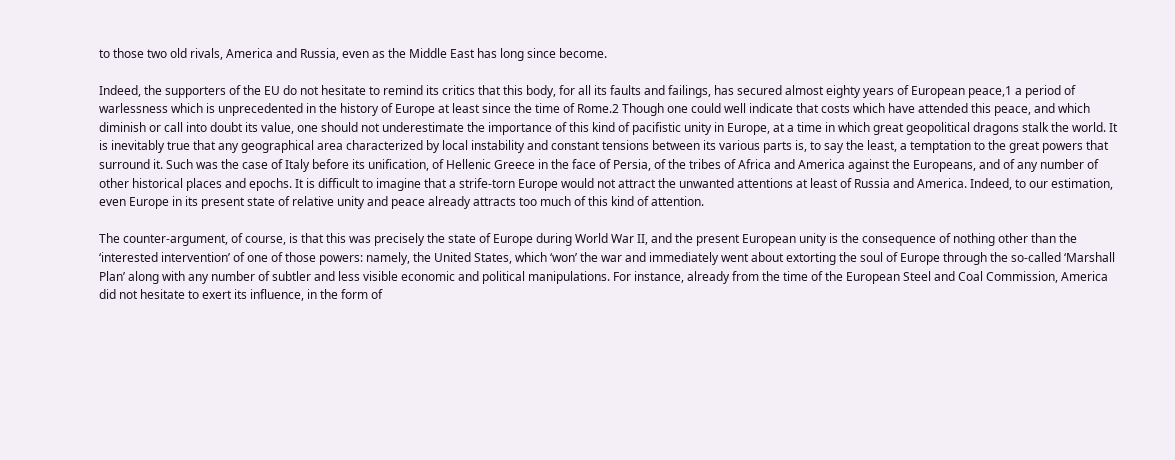to those two old rivals, America and Russia, even as the Middle East has long since become.

Indeed, the supporters of the EU do not hesitate to remind its critics that this body, for all its faults and failings, has secured almost eighty years of European peace,1 a period of warlessness which is unprecedented in the history of Europe at least since the time of Rome.2 Though one could well indicate that costs which have attended this peace, and which diminish or call into doubt its value, one should not underestimate the importance of this kind of pacifistic unity in Europe, at a time in which great geopolitical dragons stalk the world. It is inevitably true that any geographical area characterized by local instability and constant tensions between its various parts is, to say the least, a temptation to the great powers that surround it. Such was the case of Italy before its unification, of Hellenic Greece in the face of Persia, of the tribes of Africa and America against the Europeans, and of any number of other historical places and epochs. It is difficult to imagine that a strife-torn Europe would not attract the unwanted attentions at least of Russia and America. Indeed, to our estimation, even Europe in its present state of relative unity and peace already attracts too much of this kind of attention.

The counter-argument, of course, is that this was precisely the state of Europe during World War II, and the present European unity is the consequence of nothing other than the ‘interested intervention’ of one of those powers: namely, the United States, which ‘won’ the war and immediately went about extorting the soul of Europe through the so-called ‘Marshall Plan’ along with any number of subtler and less visible economic and political manipulations. For instance, already from the time of the European Steel and Coal Commission, America did not hesitate to exert its influence, in the form of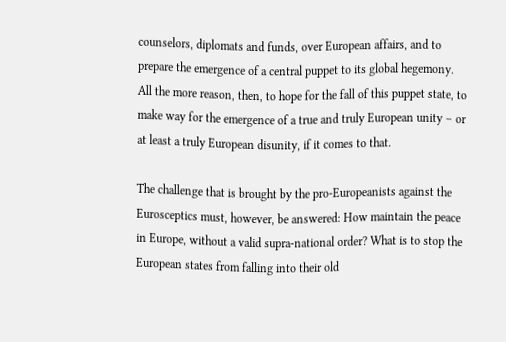counselors, diplomats and funds, over European affairs, and to prepare the emergence of a central puppet to its global hegemony. All the more reason, then, to hope for the fall of this puppet state, to make way for the emergence of a true and truly European unity – or at least a truly European disunity, if it comes to that.

The challenge that is brought by the pro-Europeanists against the Eurosceptics must, however, be answered: How maintain the peace in Europe, without a valid supra-national order? What is to stop the European states from falling into their old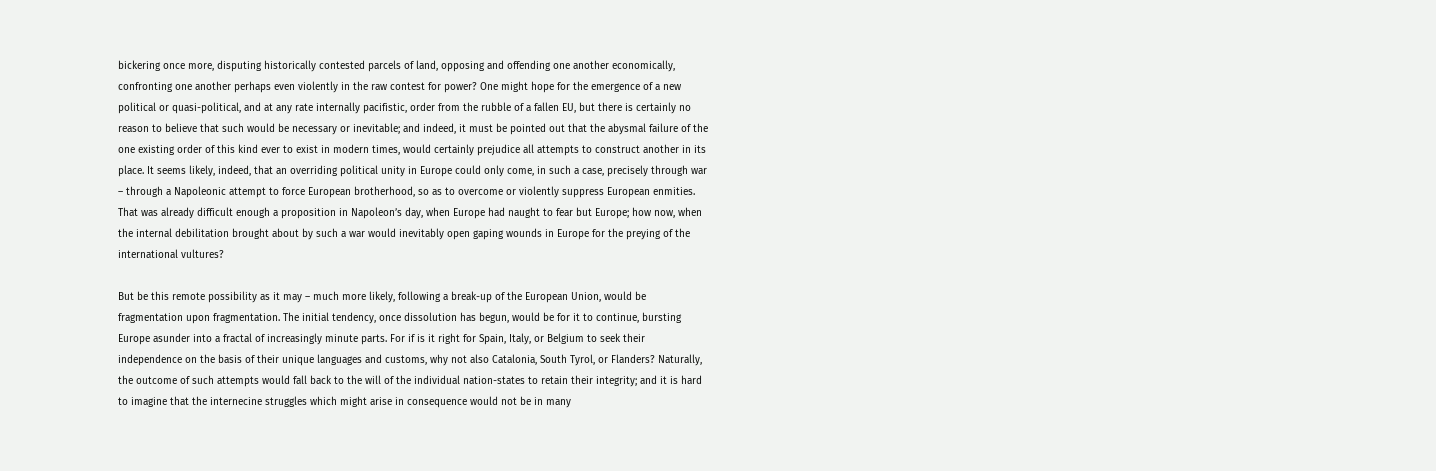bickering once more, disputing historically contested parcels of land, opposing and offending one another economically, confronting one another perhaps even violently in the raw contest for power? One might hope for the emergence of a new political or quasi-political, and at any rate internally pacifistic, order from the rubble of a fallen EU, but there is certainly no reason to believe that such would be necessary or inevitable; and indeed, it must be pointed out that the abysmal failure of the one existing order of this kind ever to exist in modern times, would certainly prejudice all attempts to construct another in its place. It seems likely, indeed, that an overriding political unity in Europe could only come, in such a case, precisely through war – through a Napoleonic attempt to force European brotherhood, so as to overcome or violently suppress European enmities. That was already difficult enough a proposition in Napoleon’s day, when Europe had naught to fear but Europe; how now, when the internal debilitation brought about by such a war would inevitably open gaping wounds in Europe for the preying of the international vultures?

But be this remote possibility as it may – much more likely, following a break-up of the European Union, would be fragmentation upon fragmentation. The initial tendency, once dissolution has begun, would be for it to continue, bursting Europe asunder into a fractal of increasingly minute parts. For if is it right for Spain, Italy, or Belgium to seek their independence on the basis of their unique languages and customs, why not also Catalonia, South Tyrol, or Flanders? Naturally, the outcome of such attempts would fall back to the will of the individual nation-states to retain their integrity; and it is hard to imagine that the internecine struggles which might arise in consequence would not be in many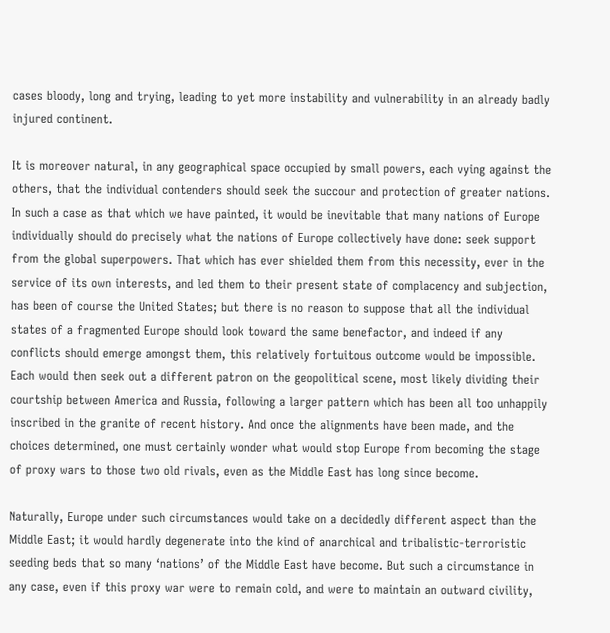cases bloody, long and trying, leading to yet more instability and vulnerability in an already badly injured continent.

It is moreover natural, in any geographical space occupied by small powers, each vying against the others, that the individual contenders should seek the succour and protection of greater nations. In such a case as that which we have painted, it would be inevitable that many nations of Europe individually should do precisely what the nations of Europe collectively have done: seek support from the global superpowers. That which has ever shielded them from this necessity, ever in the service of its own interests, and led them to their present state of complacency and subjection, has been of course the United States; but there is no reason to suppose that all the individual states of a fragmented Europe should look toward the same benefactor, and indeed if any conflicts should emerge amongst them, this relatively fortuitous outcome would be impossible. Each would then seek out a different patron on the geopolitical scene, most likely dividing their courtship between America and Russia, following a larger pattern which has been all too unhappily inscribed in the granite of recent history. And once the alignments have been made, and the choices determined, one must certainly wonder what would stop Europe from becoming the stage of proxy wars to those two old rivals, even as the Middle East has long since become.

Naturally, Europe under such circumstances would take on a decidedly different aspect than the Middle East; it would hardly degenerate into the kind of anarchical and tribalistic-terroristic seeding beds that so many ‘nations’ of the Middle East have become. But such a circumstance in any case, even if this proxy war were to remain cold, and were to maintain an outward civility,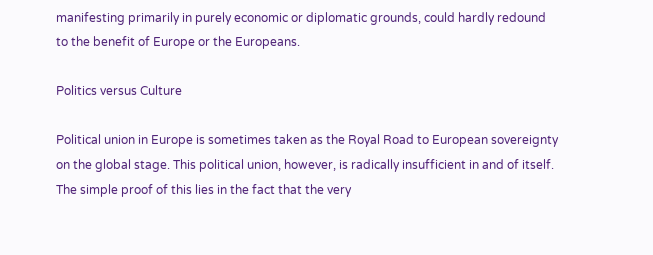manifesting primarily in purely economic or diplomatic grounds, could hardly redound to the benefit of Europe or the Europeans.

Politics versus Culture

Political union in Europe is sometimes taken as the Royal Road to European sovereignty on the global stage. This political union, however, is radically insufficient in and of itself. The simple proof of this lies in the fact that the very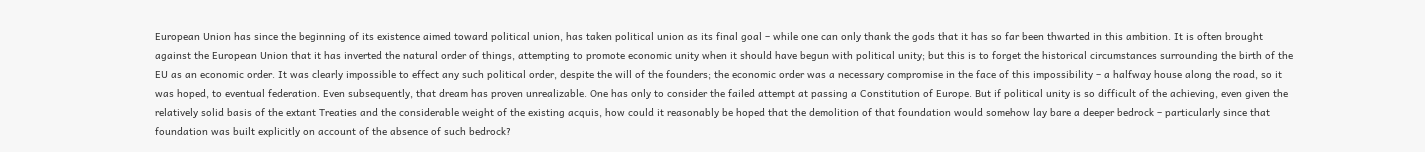European Union has since the beginning of its existence aimed toward political union, has taken political union as its final goal – while one can only thank the gods that it has so far been thwarted in this ambition. It is often brought against the European Union that it has inverted the natural order of things, attempting to promote economic unity when it should have begun with political unity; but this is to forget the historical circumstances surrounding the birth of the EU as an economic order. It was clearly impossible to effect any such political order, despite the will of the founders; the economic order was a necessary compromise in the face of this impossibility – a halfway house along the road, so it was hoped, to eventual federation. Even subsequently, that dream has proven unrealizable. One has only to consider the failed attempt at passing a Constitution of Europe. But if political unity is so difficult of the achieving, even given the relatively solid basis of the extant Treaties and the considerable weight of the existing acquis, how could it reasonably be hoped that the demolition of that foundation would somehow lay bare a deeper bedrock – particularly since that foundation was built explicitly on account of the absence of such bedrock?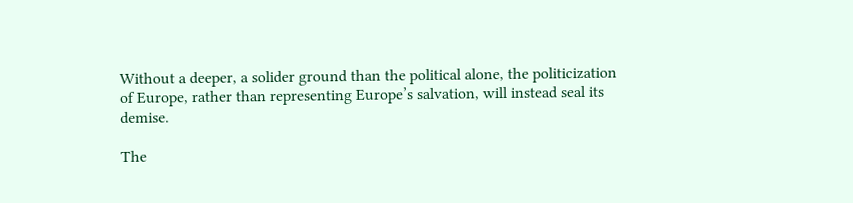Without a deeper, a solider ground than the political alone, the politicization of Europe, rather than representing Europe’s salvation, will instead seal its demise.

The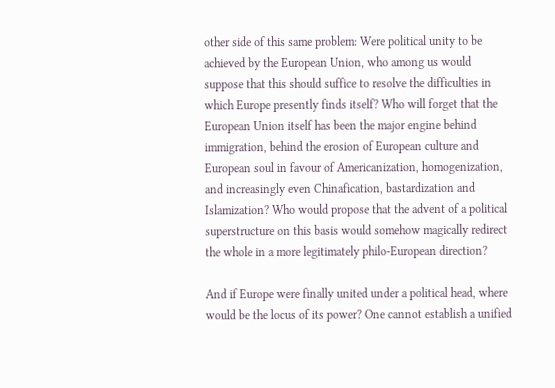other side of this same problem: Were political unity to be achieved by the European Union, who among us would suppose that this should suffice to resolve the difficulties in which Europe presently finds itself? Who will forget that the European Union itself has been the major engine behind immigration, behind the erosion of European culture and European soul in favour of Americanization, homogenization, and increasingly even Chinafication, bastardization and Islamization? Who would propose that the advent of a political superstructure on this basis would somehow magically redirect the whole in a more legitimately philo-European direction?

And if Europe were finally united under a political head, where would be the locus of its power? One cannot establish a unified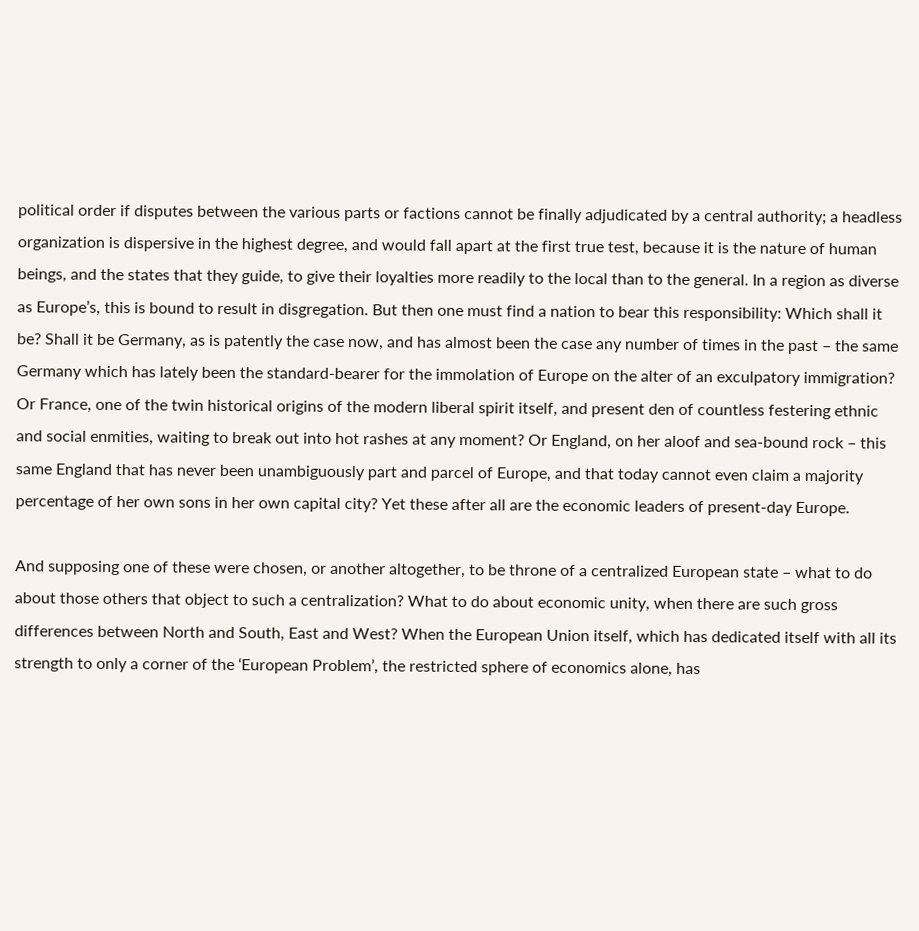political order if disputes between the various parts or factions cannot be finally adjudicated by a central authority; a headless organization is dispersive in the highest degree, and would fall apart at the first true test, because it is the nature of human beings, and the states that they guide, to give their loyalties more readily to the local than to the general. In a region as diverse as Europe’s, this is bound to result in disgregation. But then one must find a nation to bear this responsibility: Which shall it be? Shall it be Germany, as is patently the case now, and has almost been the case any number of times in the past – the same Germany which has lately been the standard-bearer for the immolation of Europe on the alter of an exculpatory immigration? Or France, one of the twin historical origins of the modern liberal spirit itself, and present den of countless festering ethnic and social enmities, waiting to break out into hot rashes at any moment? Or England, on her aloof and sea-bound rock – this same England that has never been unambiguously part and parcel of Europe, and that today cannot even claim a majority percentage of her own sons in her own capital city? Yet these after all are the economic leaders of present-day Europe.

And supposing one of these were chosen, or another altogether, to be throne of a centralized European state – what to do about those others that object to such a centralization? What to do about economic unity, when there are such gross differences between North and South, East and West? When the European Union itself, which has dedicated itself with all its strength to only a corner of the ‘European Problem’, the restricted sphere of economics alone, has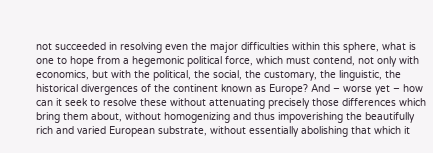not succeeded in resolving even the major difficulties within this sphere, what is one to hope from a hegemonic political force, which must contend, not only with economics, but with the political, the social, the customary, the linguistic, the historical divergences of the continent known as Europe? And – worse yet – how can it seek to resolve these without attenuating precisely those differences which bring them about, without homogenizing and thus impoverishing the beautifully rich and varied European substrate, without essentially abolishing that which it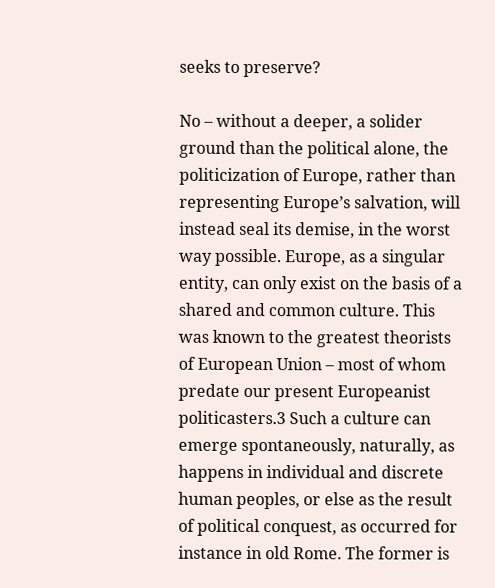seeks to preserve?

No – without a deeper, a solider ground than the political alone, the politicization of Europe, rather than representing Europe’s salvation, will instead seal its demise, in the worst way possible. Europe, as a singular entity, can only exist on the basis of a shared and common culture. This was known to the greatest theorists of European Union – most of whom predate our present Europeanist politicasters.3 Such a culture can emerge spontaneously, naturally, as happens in individual and discrete human peoples, or else as the result of political conquest, as occurred for instance in old Rome. The former is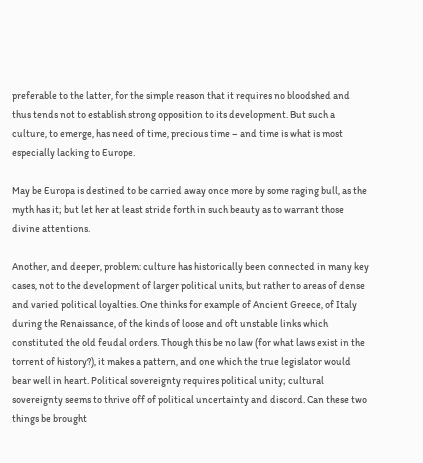preferable to the latter, for the simple reason that it requires no bloodshed and thus tends not to establish strong opposition to its development. But such a culture, to emerge, has need of time, precious time – and time is what is most especially lacking to Europe.

May be Europa is destined to be carried away once more by some raging bull, as the myth has it; but let her at least stride forth in such beauty as to warrant those divine attentions.

Another, and deeper, problem: culture has historically been connected in many key cases, not to the development of larger political units, but rather to areas of dense and varied political loyalties. One thinks for example of Ancient Greece, of Italy during the Renaissance, of the kinds of loose and oft unstable links which constituted the old feudal orders. Though this be no law (for what laws exist in the torrent of history?), it makes a pattern, and one which the true legislator would bear well in heart. Political sovereignty requires political unity; cultural sovereignty seems to thrive off of political uncertainty and discord. Can these two things be brought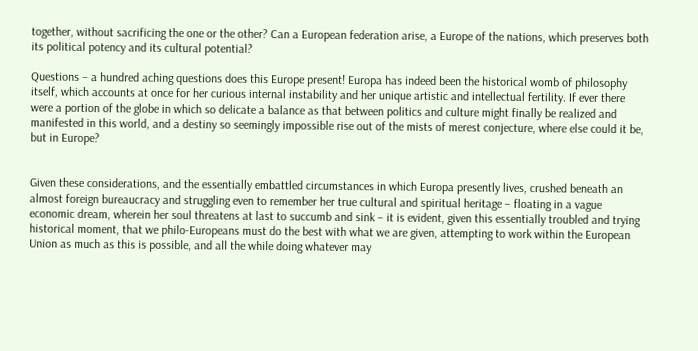together, without sacrificing the one or the other? Can a European federation arise, a Europe of the nations, which preserves both its political potency and its cultural potential?

Questions – a hundred aching questions does this Europe present! Europa has indeed been the historical womb of philosophy itself, which accounts at once for her curious internal instability and her unique artistic and intellectual fertility. If ever there were a portion of the globe in which so delicate a balance as that between politics and culture might finally be realized and manifested in this world, and a destiny so seemingly impossible rise out of the mists of merest conjecture, where else could it be, but in Europe?


Given these considerations, and the essentially embattled circumstances in which Europa presently lives, crushed beneath an almost foreign bureaucracy and struggling even to remember her true cultural and spiritual heritage – floating in a vague economic dream, wherein her soul threatens at last to succumb and sink – it is evident, given this essentially troubled and trying historical moment, that we philo-Europeans must do the best with what we are given, attempting to work within the European Union as much as this is possible, and all the while doing whatever may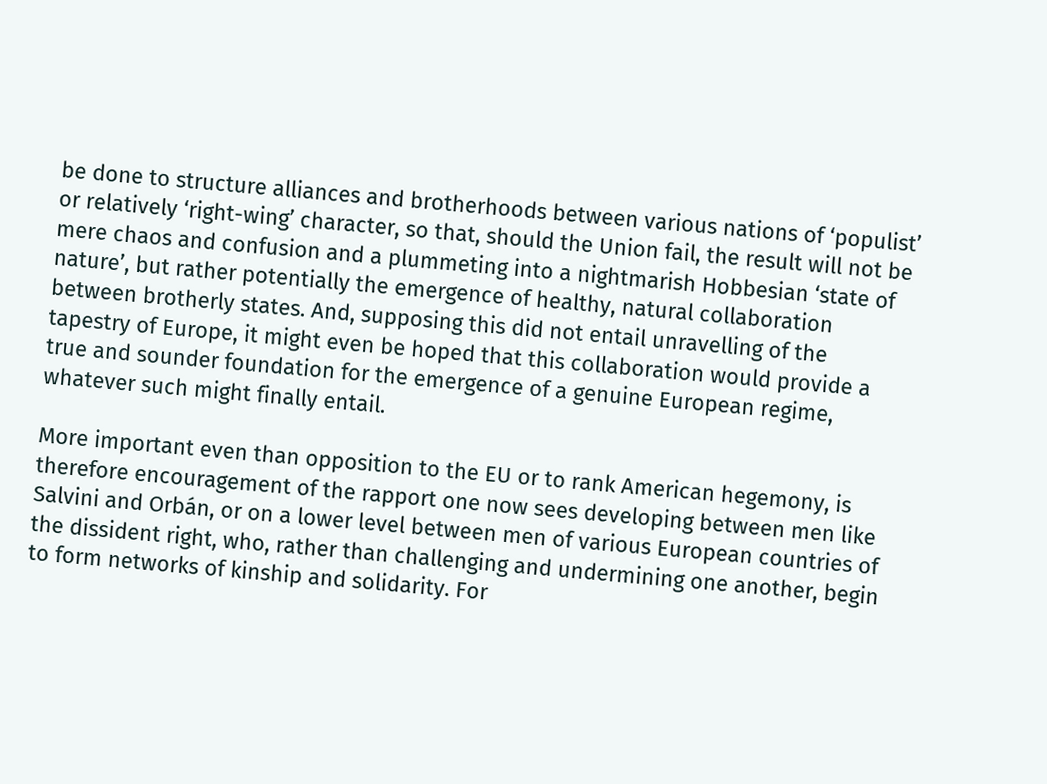be done to structure alliances and brotherhoods between various nations of ‘populist’ or relatively ‘right-wing’ character, so that, should the Union fail, the result will not be mere chaos and confusion and a plummeting into a nightmarish Hobbesian ‘state of nature’, but rather potentially the emergence of healthy, natural collaboration between brotherly states. And, supposing this did not entail unravelling of the tapestry of Europe, it might even be hoped that this collaboration would provide a true and sounder foundation for the emergence of a genuine European regime, whatever such might finally entail.

More important even than opposition to the EU or to rank American hegemony, is therefore encouragement of the rapport one now sees developing between men like Salvini and Orbán, or on a lower level between men of various European countries of the dissident right, who, rather than challenging and undermining one another, begin to form networks of kinship and solidarity. For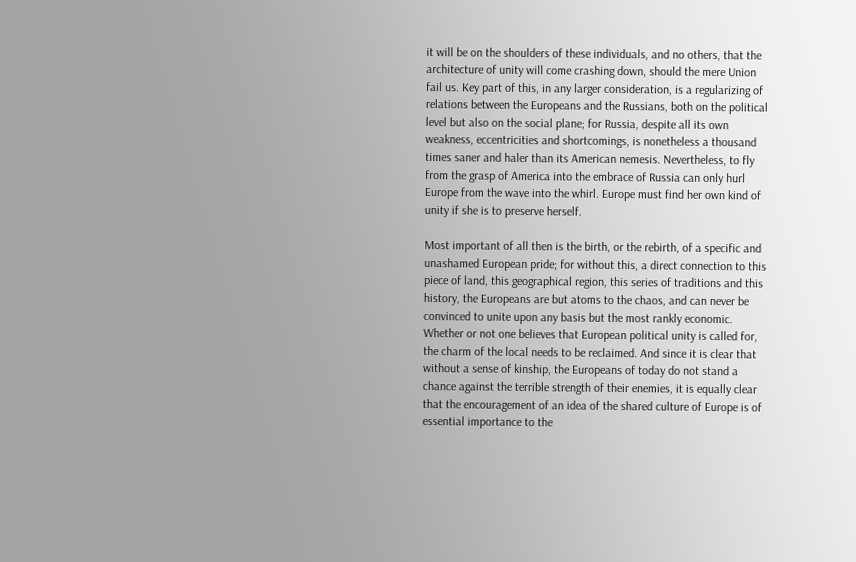it will be on the shoulders of these individuals, and no others, that the architecture of unity will come crashing down, should the mere Union fail us. Key part of this, in any larger consideration, is a regularizing of relations between the Europeans and the Russians, both on the political level but also on the social plane; for Russia, despite all its own weakness, eccentricities and shortcomings, is nonetheless a thousand times saner and haler than its American nemesis. Nevertheless, to fly from the grasp of America into the embrace of Russia can only hurl Europe from the wave into the whirl. Europe must find her own kind of unity if she is to preserve herself.

Most important of all then is the birth, or the rebirth, of a specific and unashamed European pride; for without this, a direct connection to this piece of land, this geographical region, this series of traditions and this history, the Europeans are but atoms to the chaos, and can never be convinced to unite upon any basis but the most rankly economic. Whether or not one believes that European political unity is called for, the charm of the local needs to be reclaimed. And since it is clear that without a sense of kinship, the Europeans of today do not stand a chance against the terrible strength of their enemies, it is equally clear that the encouragement of an idea of the shared culture of Europe is of essential importance to the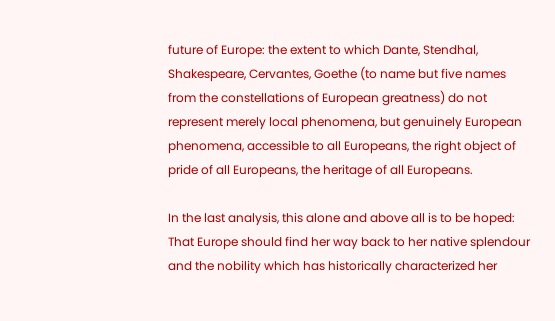future of Europe: the extent to which Dante, Stendhal, Shakespeare, Cervantes, Goethe (to name but five names from the constellations of European greatness) do not represent merely local phenomena, but genuinely European phenomena, accessible to all Europeans, the right object of pride of all Europeans, the heritage of all Europeans.

In the last analysis, this alone and above all is to be hoped: That Europe should find her way back to her native splendour and the nobility which has historically characterized her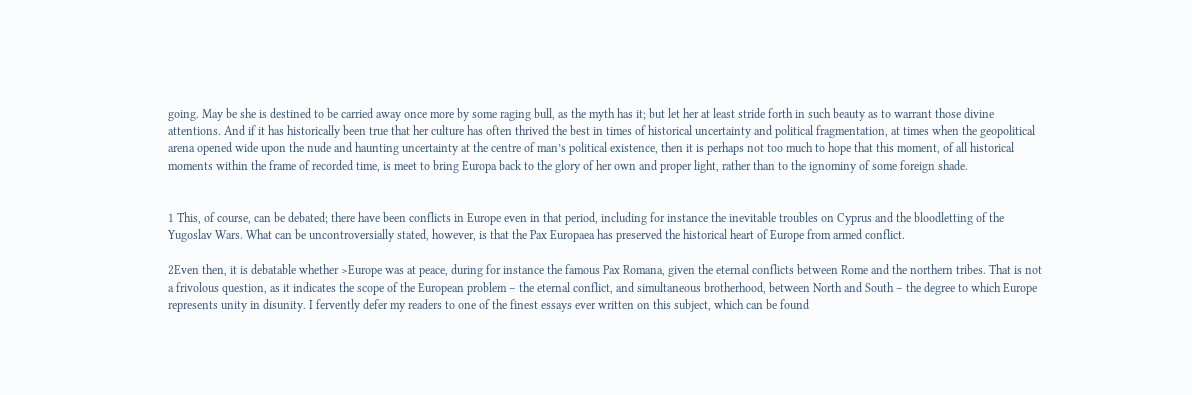going. May be she is destined to be carried away once more by some raging bull, as the myth has it; but let her at least stride forth in such beauty as to warrant those divine attentions. And if it has historically been true that her culture has often thrived the best in times of historical uncertainty and political fragmentation, at times when the geopolitical arena opened wide upon the nude and haunting uncertainty at the centre of man’s political existence, then it is perhaps not too much to hope that this moment, of all historical moments within the frame of recorded time, is meet to bring Europa back to the glory of her own and proper light, rather than to the ignominy of some foreign shade.


1 This, of course, can be debated; there have been conflicts in Europe even in that period, including for instance the inevitable troubles on Cyprus and the bloodletting of the Yugoslav Wars. What can be uncontroversially stated, however, is that the Pax Europaea has preserved the historical heart of Europe from armed conflict.

2Even then, it is debatable whether >Europe was at peace, during for instance the famous Pax Romana, given the eternal conflicts between Rome and the northern tribes. That is not a frivolous question, as it indicates the scope of the European problem – the eternal conflict, and simultaneous brotherhood, between North and South – the degree to which Europe represents unity in disunity. I fervently defer my readers to one of the finest essays ever written on this subject, which can be found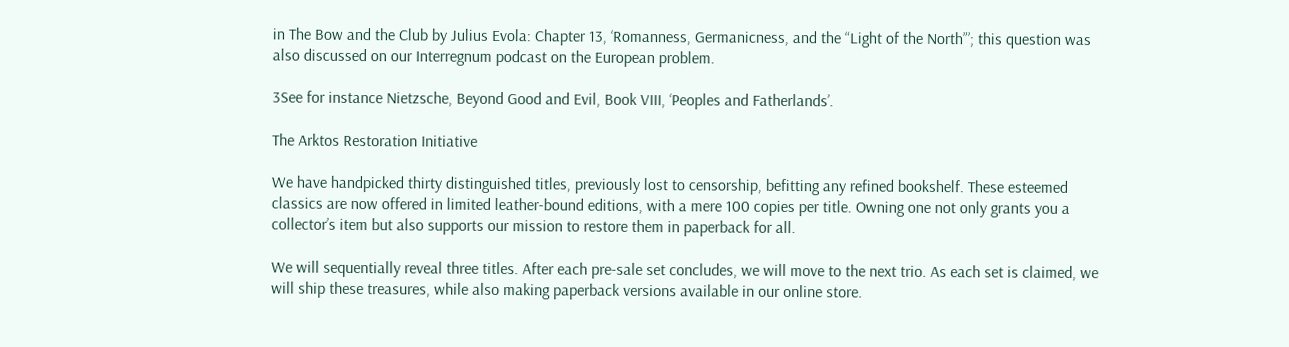in The Bow and the Club by Julius Evola: Chapter 13, ‘Romanness, Germanicness, and the “Light of the North”’; this question was also discussed on our Interregnum podcast on the European problem.

3See for instance Nietzsche, Beyond Good and Evil, Book VIII, ‘Peoples and Fatherlands’.

The Arktos Restoration Initiative

We have handpicked thirty distinguished titles, previously lost to censorship, befitting any refined bookshelf. These esteemed classics are now offered in limited leather-bound editions, with a mere 100 copies per title. Owning one not only grants you a collector’s item but also supports our mission to restore them in paperback for all.

We will sequentially reveal three titles. After each pre-sale set concludes, we will move to the next trio. As each set is claimed, we will ship these treasures, while also making paperback versions available in our online store.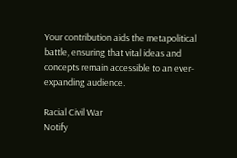Your contribution aids the metapolitical battle, ensuring that vital ideas and concepts remain accessible to an ever-expanding audience.

Racial Civil War
Notify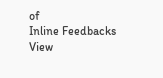of
Inline Feedbacks
View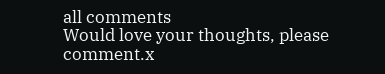all comments
Would love your thoughts, please comment.x